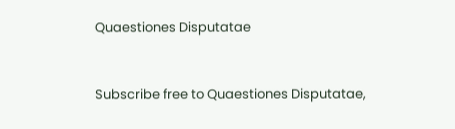Quaestiones Disputatae


Subscribe free to Quaestiones Disputatae,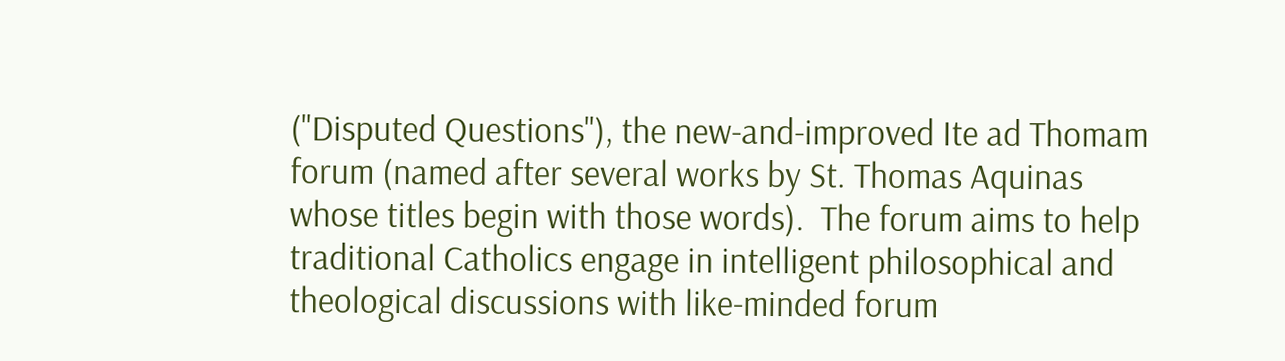("Disputed Questions"), the new-and-improved Ite ad Thomam forum (named after several works by St. Thomas Aquinas whose titles begin with those words).  The forum aims to help traditional Catholics engage in intelligent philosophical and theological discussions with like-minded forum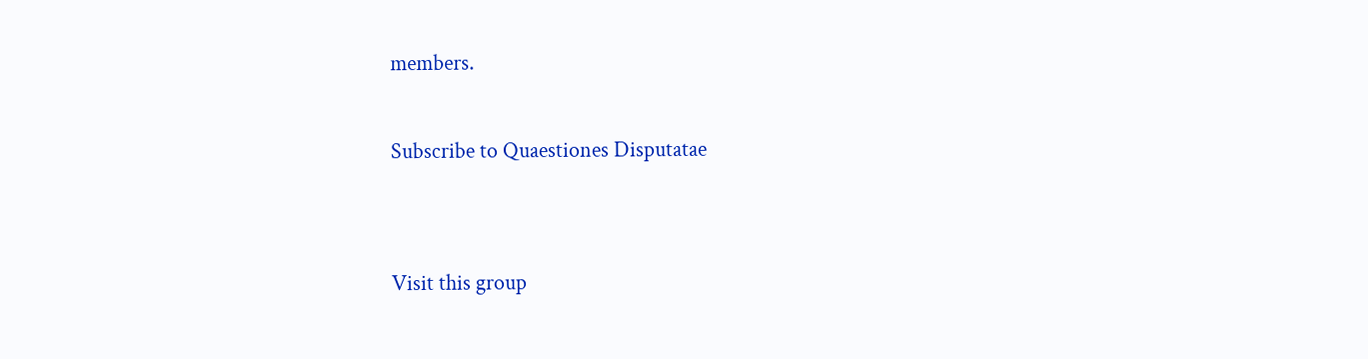members.

Subscribe to Quaestiones Disputatae


Visit this group